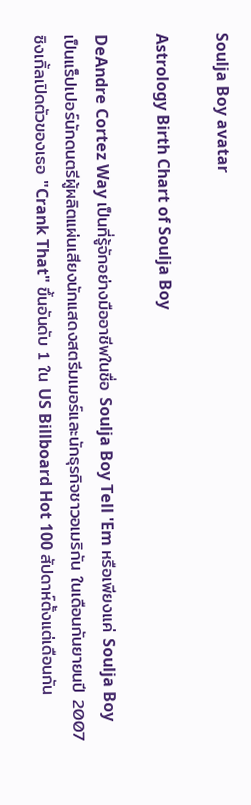Soulja Boy avatar

Astrology Birth Chart of Soulja Boy

DeAndre Cortez Way เป็นที่รู้จักอย่างมืออาชีพในชื่อ Soulja Boy Tell 'Em หรือเพียงแค่ Soulja Boy เป็นแร็ปเปอร์นักดนตรีผู้ผลิตแผ่นเสียงนักแสดงสตรีมเมอร์และนักธุรกิจชาวอเมริกัน ในเดือนกันยายนปี 2007 ซิงเกิ้ลเปิดตัวของเธอ "Crank That" ขึ้นอันดับ 1 ใน US Billboard Hot 100 สัปดาห์ตั้งแต่เดือนกัน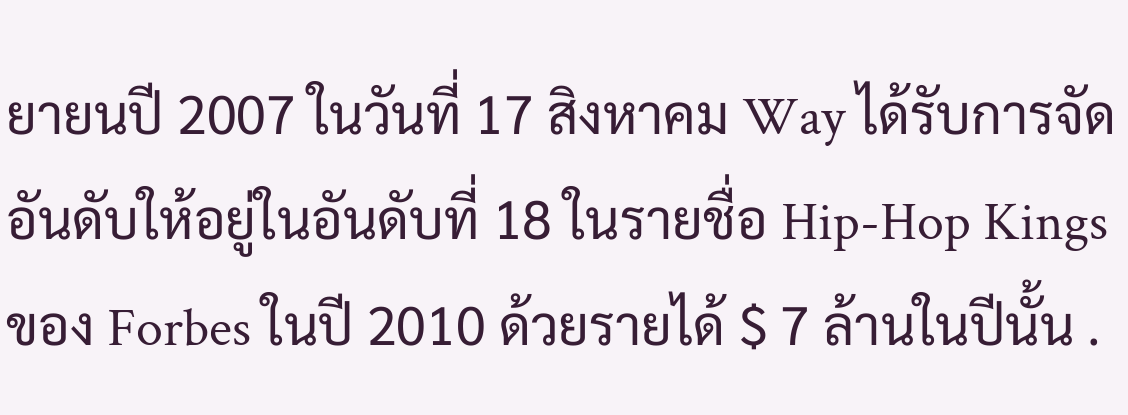ยายนปี 2007 ในวันที่ 17 สิงหาคม Way ได้รับการจัดอันดับให้อยู่ในอันดับที่ 18 ในรายชื่อ Hip-Hop Kings ของ Forbes ในปี 2010 ด้วยรายได้ $ 7 ล้านในปีนั้น .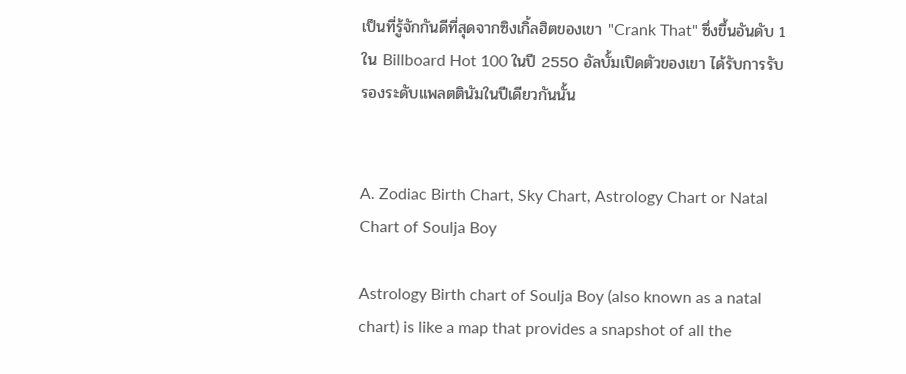เป็นที่รู้จักกันดีที่สุดจากซิงเกิ้ลฮิตของเขา "Crank That" ซึ่งขึ้นอันดับ 1 ใน Billboard Hot 100 ในปี 2550 อัลบั้มเปิดตัวของเขา ได้รับการรับรองระดับแพลตตินัมในปีเดียวกันนั้น


A. Zodiac Birth Chart, Sky Chart, Astrology Chart or Natal Chart of Soulja Boy

Astrology Birth chart of Soulja Boy (also known as a natal chart) is like a map that provides a snapshot of all the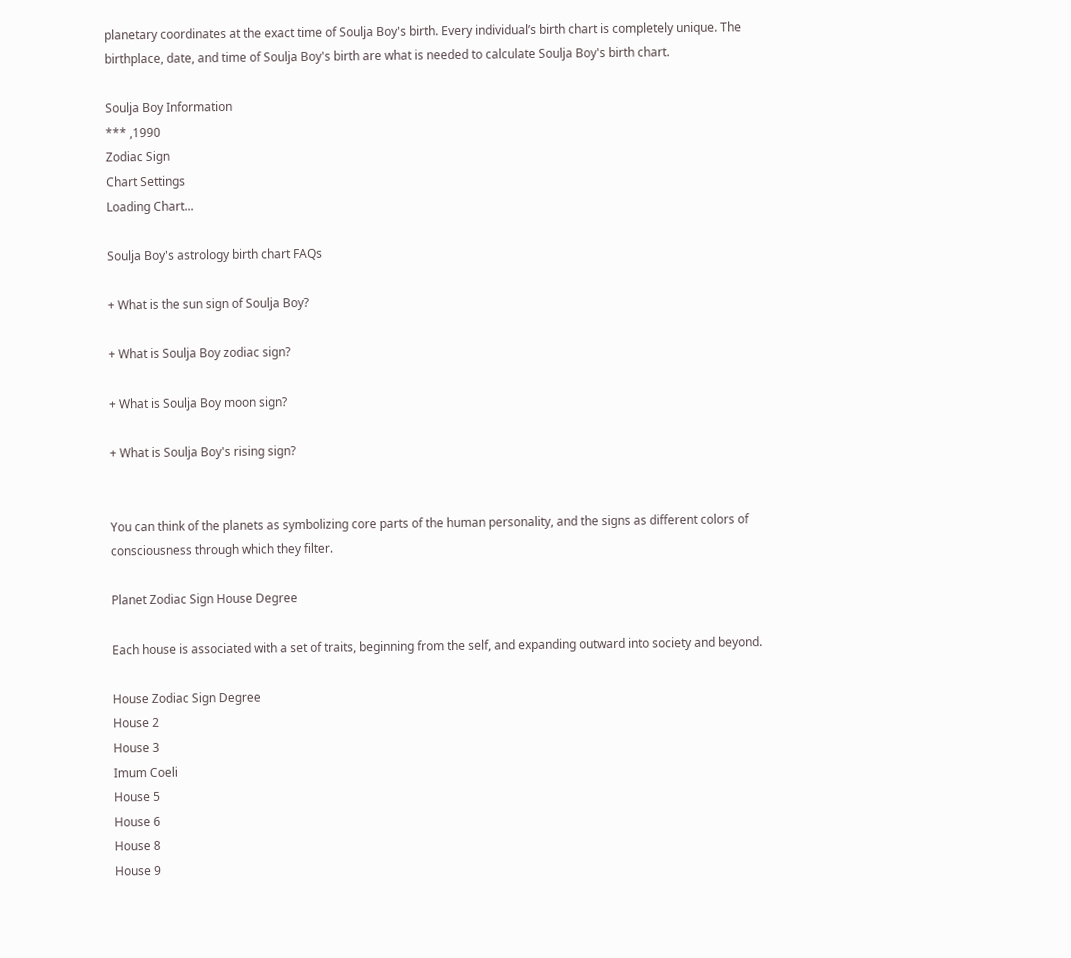planetary coordinates at the exact time of Soulja Boy's birth. Every individual’s birth chart is completely unique. The birthplace, date, and time of Soulja Boy's birth are what is needed to calculate Soulja Boy's birth chart.

Soulja Boy Information
*** ,1990
Zodiac Sign
Chart Settings
Loading Chart...

Soulja Boy's astrology birth chart FAQs

+ What is the sun sign of Soulja Boy?

+ What is Soulja Boy zodiac sign?

+ What is Soulja Boy moon sign?

+ What is Soulja Boy's rising sign?


You can think of the planets as symbolizing core parts of the human personality, and the signs as different colors of consciousness through which they filter.

Planet Zodiac Sign House Degree

Each house is associated with a set of traits, beginning from the self, and expanding outward into society and beyond.

House Zodiac Sign Degree
House 2
House 3
Imum Coeli
House 5
House 6
House 8
House 9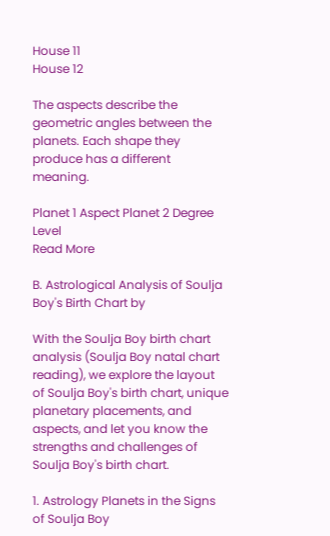House 11
House 12

The aspects describe the geometric angles between the planets. Each shape they produce has a different meaning.

Planet 1 Aspect Planet 2 Degree Level
Read More

B. Astrological Analysis of Soulja Boy's Birth Chart by

With the Soulja Boy birth chart analysis (Soulja Boy natal chart reading), we explore the layout of Soulja Boy's birth chart, unique planetary placements, and aspects, and let you know the strengths and challenges of Soulja Boy's birth chart.

1. Astrology Planets in the Signs of Soulja Boy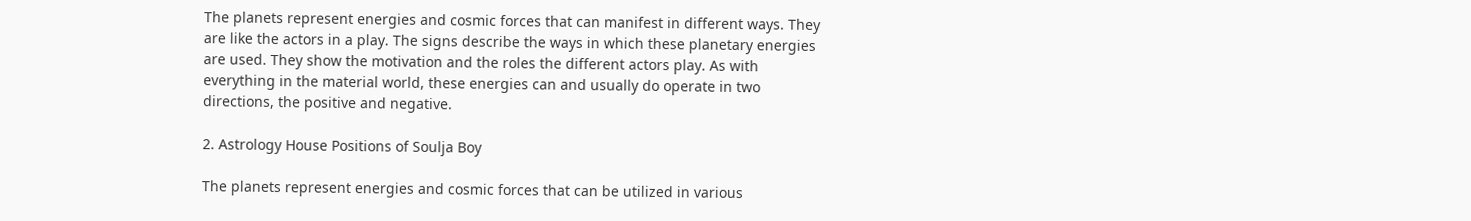The planets represent energies and cosmic forces that can manifest in different ways. They are like the actors in a play. The signs describe the ways in which these planetary energies are used. They show the motivation and the roles the different actors play. As with everything in the material world, these energies can and usually do operate in two directions, the positive and negative.

2. Astrology House Positions of Soulja Boy

The planets represent energies and cosmic forces that can be utilized in various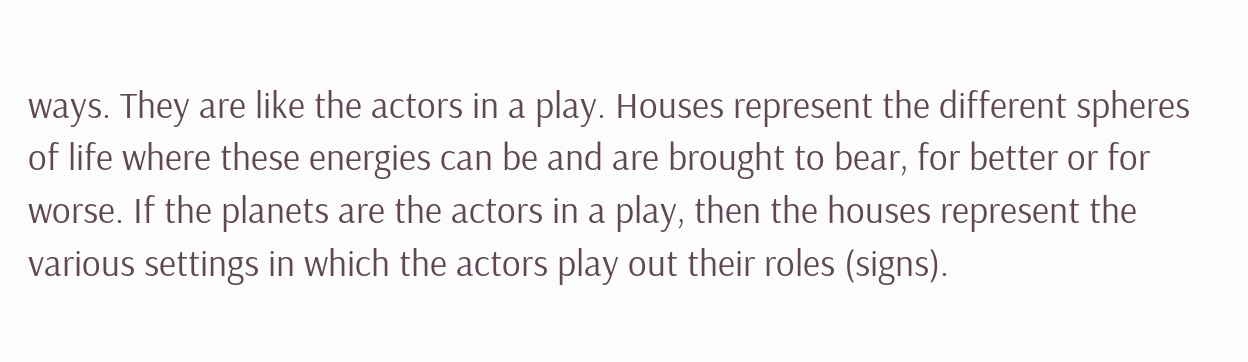ways. They are like the actors in a play. Houses represent the different spheres of life where these energies can be and are brought to bear, for better or for worse. If the planets are the actors in a play, then the houses represent the various settings in which the actors play out their roles (signs).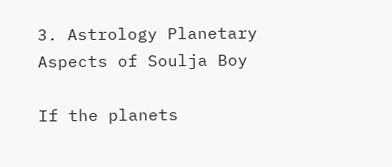3. Astrology Planetary Aspects of Soulja Boy

If the planets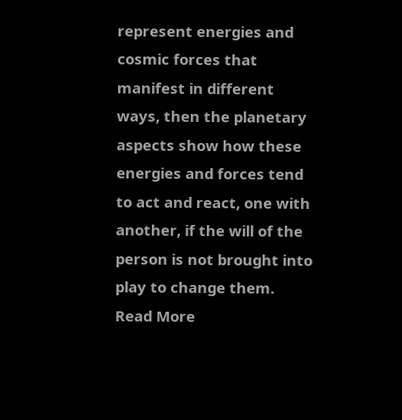represent energies and cosmic forces that manifest in different ways, then the planetary aspects show how these energies and forces tend to act and react, one with another, if the will of the person is not brought into play to change them.
Read More